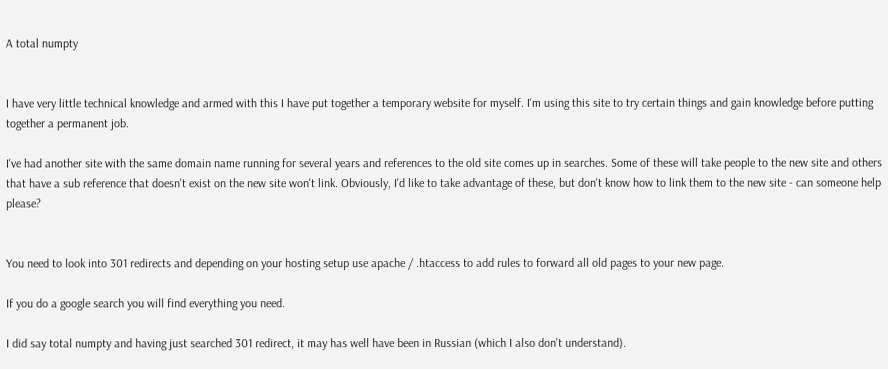A total numpty


I have very little technical knowledge and armed with this I have put together a temporary website for myself. I'm using this site to try certain things and gain knowledge before putting together a permanent job.

I've had another site with the same domain name running for several years and references to the old site comes up in searches. Some of these will take people to the new site and others that have a sub reference that doesn't exist on the new site won't link. Obviously, I'd like to take advantage of these, but don't know how to link them to the new site - can someone help please?


You need to look into 301 redirects and depending on your hosting setup use apache / .htaccess to add rules to forward all old pages to your new page.

If you do a google search you will find everything you need.

I did say total numpty and having just searched 301 redirect, it may has well have been in Russian (which I also don't understand).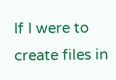If I were to create files in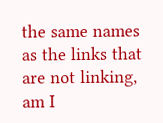the same names as the links that are not linking, am I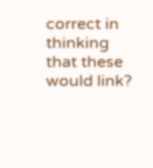correct in thinking that these would link?